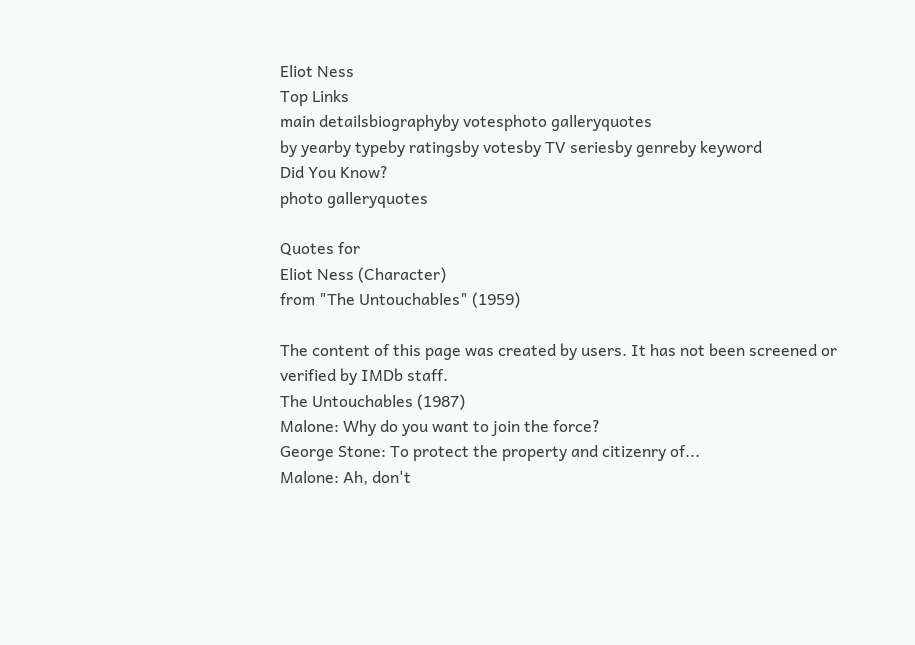Eliot Ness
Top Links
main detailsbiographyby votesphoto galleryquotes
by yearby typeby ratingsby votesby TV seriesby genreby keyword
Did You Know?
photo galleryquotes

Quotes for
Eliot Ness (Character)
from "The Untouchables" (1959)

The content of this page was created by users. It has not been screened or verified by IMDb staff.
The Untouchables (1987)
Malone: Why do you want to join the force?
George Stone: To protect the property and citizenry of...
Malone: Ah, don't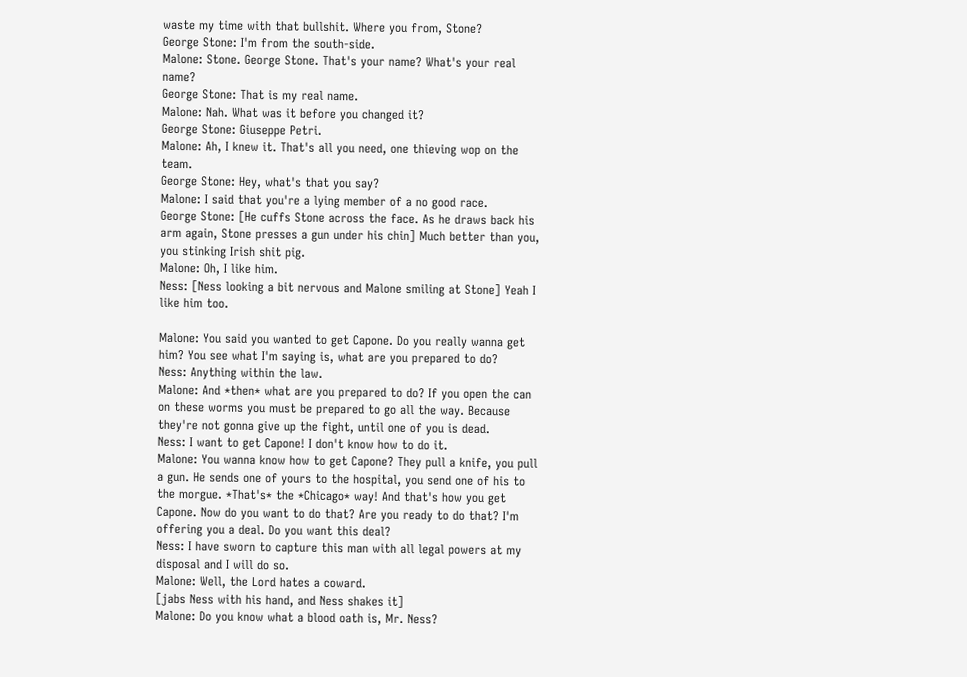waste my time with that bullshit. Where you from, Stone?
George Stone: I'm from the south-side.
Malone: Stone. George Stone. That's your name? What's your real name?
George Stone: That is my real name.
Malone: Nah. What was it before you changed it?
George Stone: Giuseppe Petri.
Malone: Ah, I knew it. That's all you need, one thieving wop on the team.
George Stone: Hey, what's that you say?
Malone: I said that you're a lying member of a no good race.
George Stone: [He cuffs Stone across the face. As he draws back his arm again, Stone presses a gun under his chin] Much better than you, you stinking Irish shit pig.
Malone: Oh, I like him.
Ness: [Ness looking a bit nervous and Malone smiling at Stone] Yeah I like him too.

Malone: You said you wanted to get Capone. Do you really wanna get him? You see what I'm saying is, what are you prepared to do?
Ness: Anything within the law.
Malone: And *then* what are you prepared to do? If you open the can on these worms you must be prepared to go all the way. Because they're not gonna give up the fight, until one of you is dead.
Ness: I want to get Capone! I don't know how to do it.
Malone: You wanna know how to get Capone? They pull a knife, you pull a gun. He sends one of yours to the hospital, you send one of his to the morgue. *That's* the *Chicago* way! And that's how you get Capone. Now do you want to do that? Are you ready to do that? I'm offering you a deal. Do you want this deal?
Ness: I have sworn to capture this man with all legal powers at my disposal and I will do so.
Malone: Well, the Lord hates a coward.
[jabs Ness with his hand, and Ness shakes it]
Malone: Do you know what a blood oath is, Mr. Ness?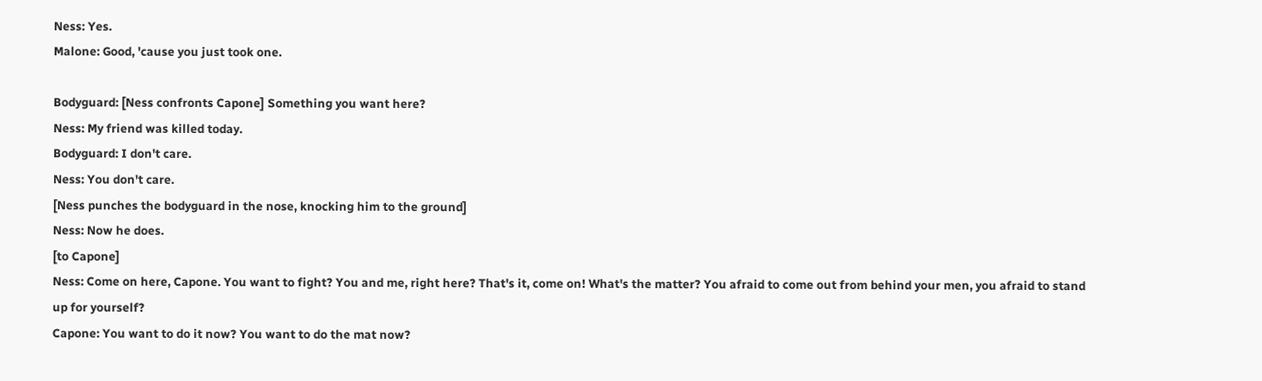Ness: Yes.
Malone: Good, 'cause you just took one.

Bodyguard: [Ness confronts Capone] Something you want here?
Ness: My friend was killed today.
Bodyguard: I don't care.
Ness: You don't care.
[Ness punches the bodyguard in the nose, knocking him to the ground]
Ness: Now he does.
[to Capone]
Ness: Come on here, Capone. You want to fight? You and me, right here? That's it, come on! What's the matter? You afraid to come out from behind your men, you afraid to stand up for yourself?
Capone: You want to do it now? You want to do the mat now?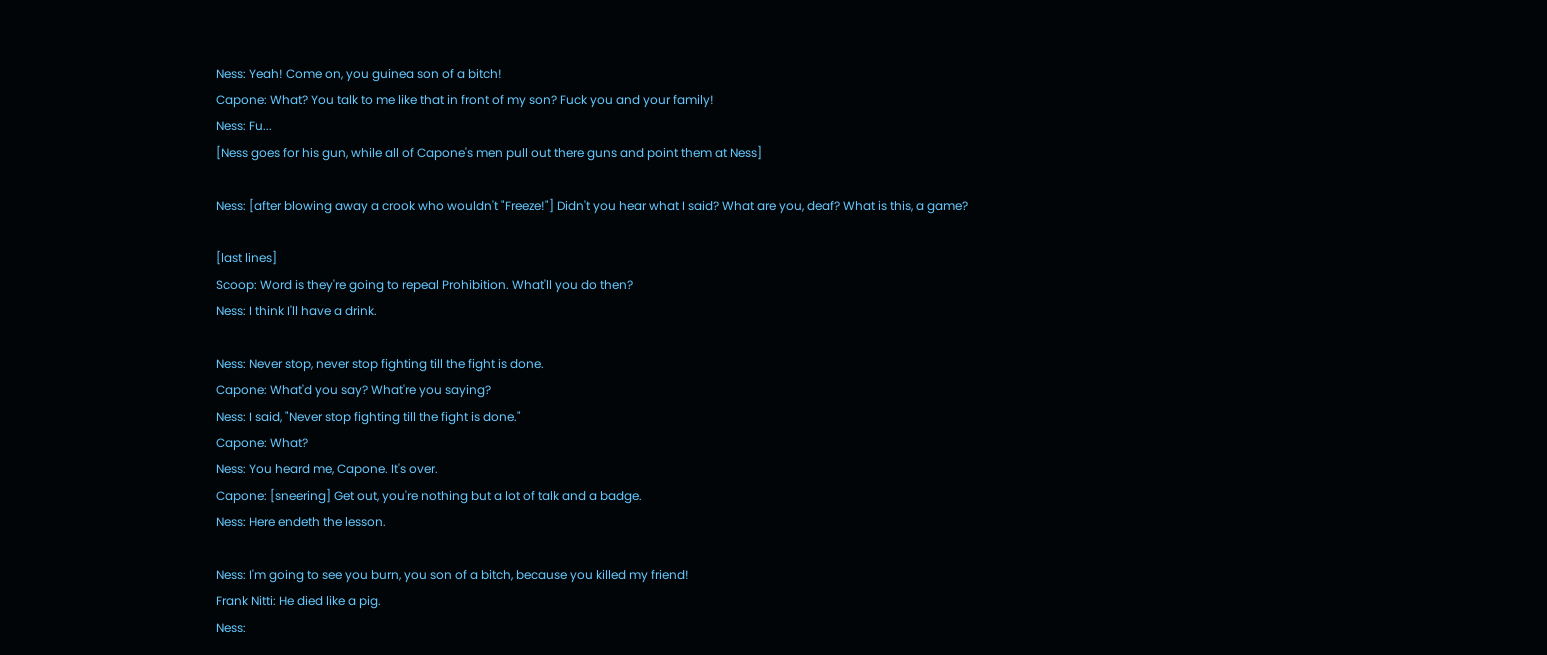Ness: Yeah! Come on, you guinea son of a bitch!
Capone: What? You talk to me like that in front of my son? Fuck you and your family!
Ness: Fu...
[Ness goes for his gun, while all of Capone's men pull out there guns and point them at Ness]

Ness: [after blowing away a crook who wouldn't "Freeze!"] Didn't you hear what I said? What are you, deaf? What is this, a game?

[last lines]
Scoop: Word is they're going to repeal Prohibition. What'll you do then?
Ness: I think I'll have a drink.

Ness: Never stop, never stop fighting till the fight is done.
Capone: What'd you say? What're you saying?
Ness: I said, "Never stop fighting till the fight is done."
Capone: What?
Ness: You heard me, Capone. It's over.
Capone: [sneering] Get out, you're nothing but a lot of talk and a badge.
Ness: Here endeth the lesson.

Ness: I'm going to see you burn, you son of a bitch, because you killed my friend!
Frank Nitti: He died like a pig.
Ness: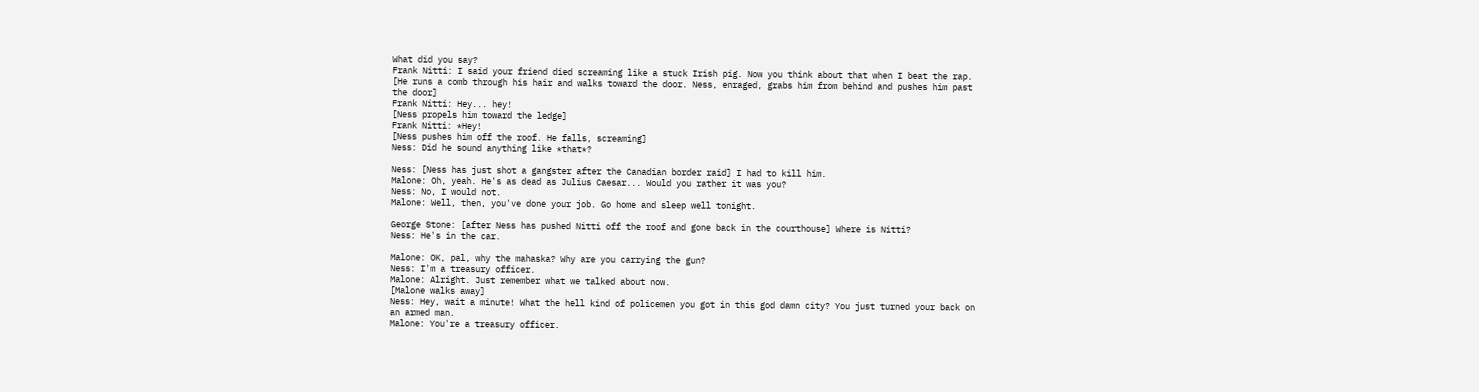What did you say?
Frank Nitti: I said your friend died screaming like a stuck Irish pig. Now you think about that when I beat the rap.
[He runs a comb through his hair and walks toward the door. Ness, enraged, grabs him from behind and pushes him past the door]
Frank Nitti: Hey... hey!
[Ness propels him toward the ledge]
Frank Nitti: *Hey!
[Ness pushes him off the roof. He falls, screaming]
Ness: Did he sound anything like *that*?

Ness: [Ness has just shot a gangster after the Canadian border raid] I had to kill him.
Malone: Oh, yeah. He's as dead as Julius Caesar... Would you rather it was you?
Ness: No, I would not.
Malone: Well, then, you've done your job. Go home and sleep well tonight.

George Stone: [after Ness has pushed Nitti off the roof and gone back in the courthouse] Where is Nitti?
Ness: He's in the car.

Malone: OK, pal, why the mahaska? Why are you carrying the gun?
Ness: I'm a treasury officer.
Malone: Alright. Just remember what we talked about now.
[Malone walks away]
Ness: Hey, wait a minute! What the hell kind of policemen you got in this god damn city? You just turned your back on an armed man.
Malone: You're a treasury officer.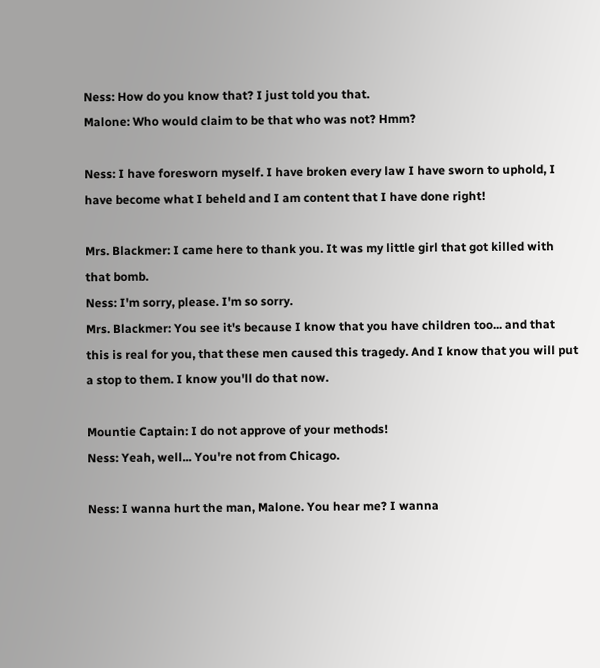Ness: How do you know that? I just told you that.
Malone: Who would claim to be that who was not? Hmm?

Ness: I have foresworn myself. I have broken every law I have sworn to uphold, I have become what I beheld and I am content that I have done right!

Mrs. Blackmer: I came here to thank you. It was my little girl that got killed with that bomb.
Ness: I'm sorry, please. I'm so sorry.
Mrs. Blackmer: You see it's because I know that you have children too... and that this is real for you, that these men caused this tragedy. And I know that you will put a stop to them. I know you'll do that now.

Mountie Captain: I do not approve of your methods!
Ness: Yeah, well... You're not from Chicago.

Ness: I wanna hurt the man, Malone. You hear me? I wanna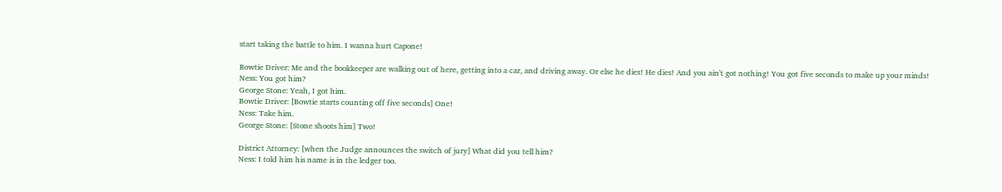start taking the battle to him. I wanna hurt Capone!

Bowtie Driver: Me and the bookkeeper are walking out of here, getting into a car, and driving away. Or else he dies! He dies! And you ain't got nothing! You got five seconds to make up your minds!
Ness: You got him?
George Stone: Yeah, I got him.
Bowtie Driver: [Bowtie starts counting off five seconds] One!
Ness: Take him.
George Stone: [Stone shoots him] Two!

District Attorney: [when the Judge announces the switch of jury] What did you tell him?
Ness: I told him his name is in the ledger too.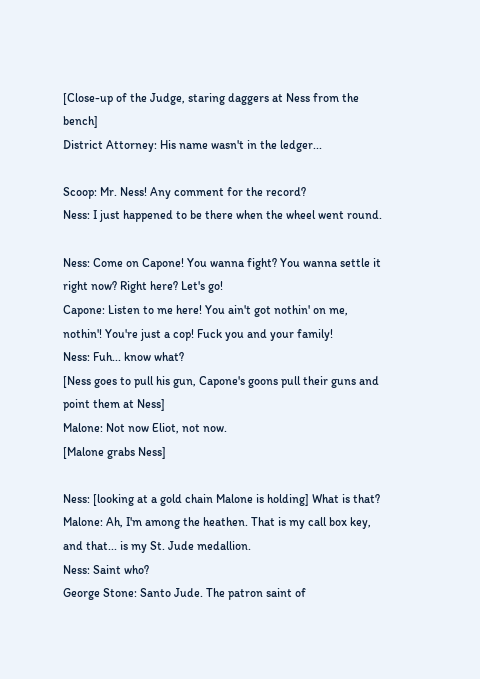[Close-up of the Judge, staring daggers at Ness from the bench]
District Attorney: His name wasn't in the ledger...

Scoop: Mr. Ness! Any comment for the record?
Ness: I just happened to be there when the wheel went round.

Ness: Come on Capone! You wanna fight? You wanna settle it right now? Right here? Let's go!
Capone: Listen to me here! You ain't got nothin' on me, nothin'! You're just a cop! Fuck you and your family!
Ness: Fuh... know what?
[Ness goes to pull his gun, Capone's goons pull their guns and point them at Ness]
Malone: Not now Eliot, not now.
[Malone grabs Ness]

Ness: [looking at a gold chain Malone is holding] What is that?
Malone: Ah, I'm among the heathen. That is my call box key, and that... is my St. Jude medallion.
Ness: Saint who?
George Stone: Santo Jude. The patron saint of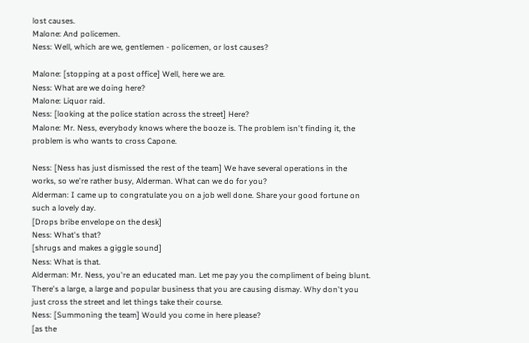lost causes.
Malone: And policemen.
Ness: Well, which are we, gentlemen - policemen, or lost causes?

Malone: [stopping at a post office] Well, here we are.
Ness: What are we doing here?
Malone: Liquor raid.
Ness: [looking at the police station across the street] Here?
Malone: Mr. Ness, everybody knows where the booze is. The problem isn't finding it, the problem is who wants to cross Capone.

Ness: [Ness has just dismissed the rest of the team] We have several operations in the works, so we're rather busy, Alderman. What can we do for you?
Alderman: I came up to congratulate you on a job well done. Share your good fortune on such a lovely day.
[Drops bribe envelope on the desk]
Ness: What's that?
[shrugs and makes a giggle sound]
Ness: What is that.
Alderman: Mr. Ness, you're an educated man. Let me pay you the compliment of being blunt. There's a large, a large and popular business that you are causing dismay. Why don't you just cross the street and let things take their course.
Ness: [Summoning the team] Would you come in here please?
[as the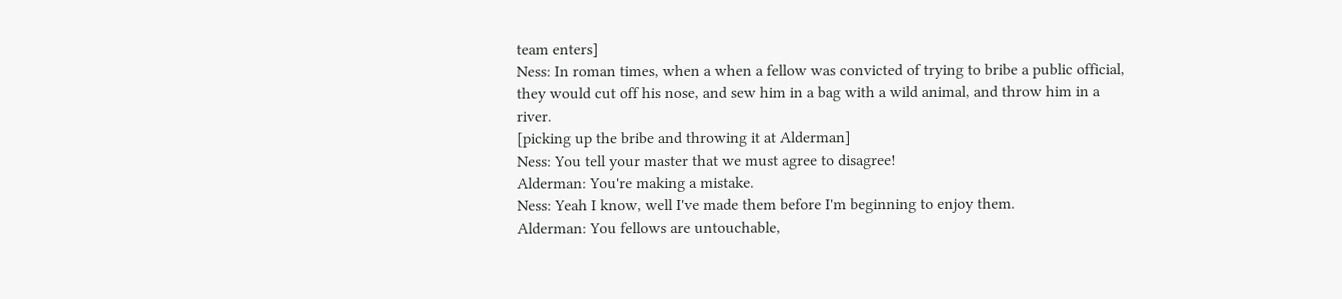team enters]
Ness: In roman times, when a when a fellow was convicted of trying to bribe a public official, they would cut off his nose, and sew him in a bag with a wild animal, and throw him in a river.
[picking up the bribe and throwing it at Alderman]
Ness: You tell your master that we must agree to disagree!
Alderman: You're making a mistake.
Ness: Yeah I know, well I've made them before I'm beginning to enjoy them.
Alderman: You fellows are untouchable,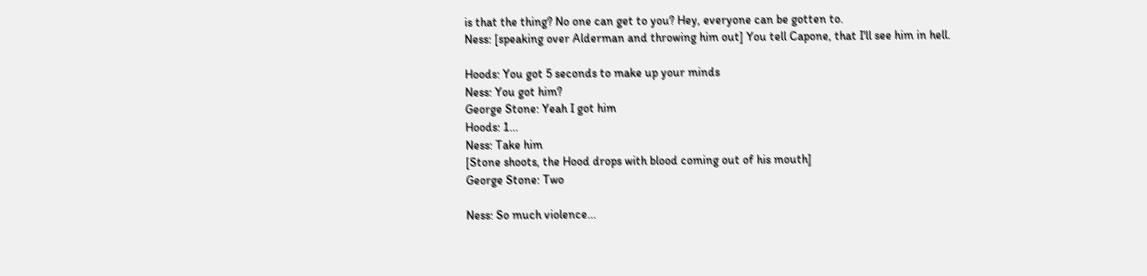is that the thing? No one can get to you? Hey, everyone can be gotten to.
Ness: [speaking over Alderman and throwing him out] You tell Capone, that I'll see him in hell.

Hoods: You got 5 seconds to make up your minds
Ness: You got him?
George Stone: Yeah I got him
Hoods: 1...
Ness: Take him
[Stone shoots, the Hood drops with blood coming out of his mouth]
George Stone: Two

Ness: So much violence...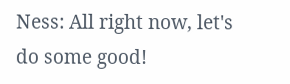Ness: All right now, let's do some good!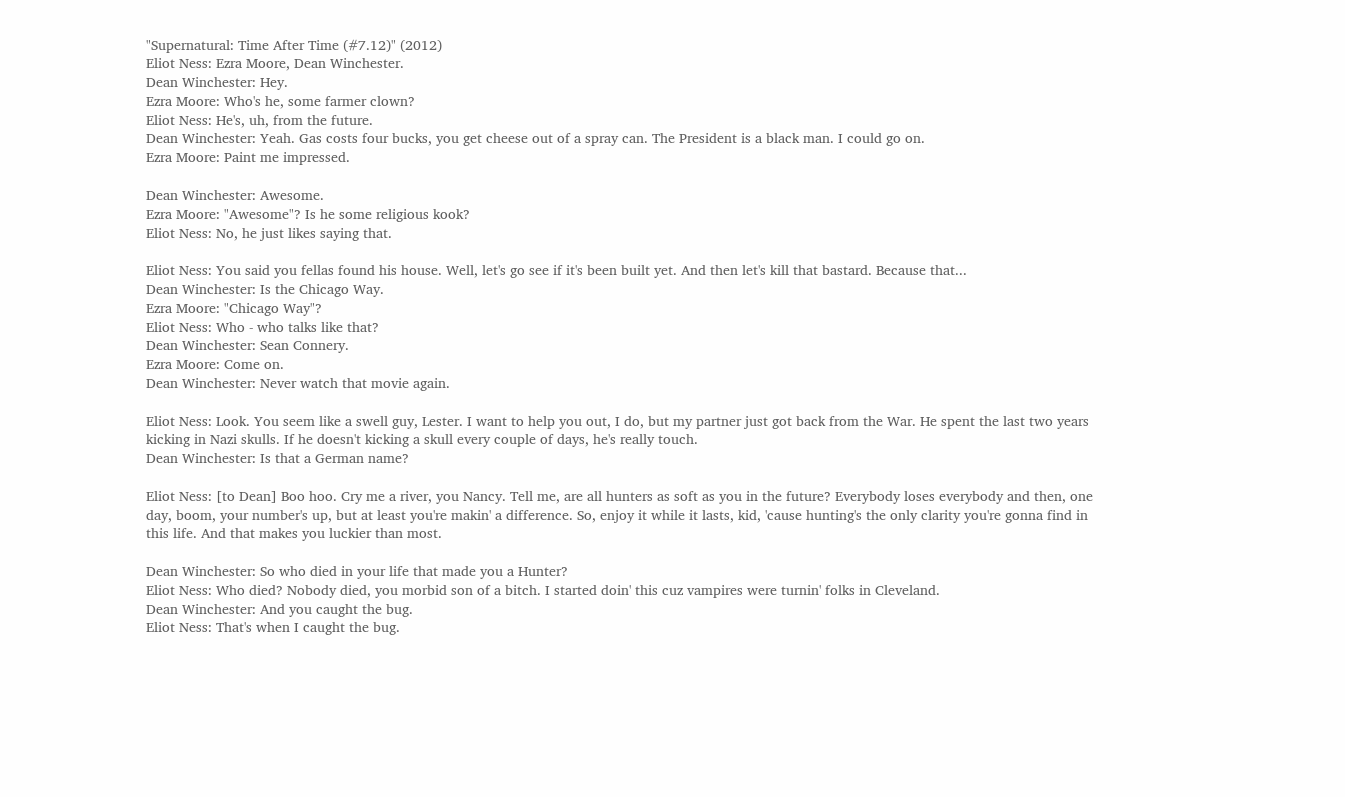"Supernatural: Time After Time (#7.12)" (2012)
Eliot Ness: Ezra Moore, Dean Winchester.
Dean Winchester: Hey.
Ezra Moore: Who's he, some farmer clown?
Eliot Ness: He's, uh, from the future.
Dean Winchester: Yeah. Gas costs four bucks, you get cheese out of a spray can. The President is a black man. I could go on.
Ezra Moore: Paint me impressed.

Dean Winchester: Awesome.
Ezra Moore: "Awesome"? Is he some religious kook?
Eliot Ness: No, he just likes saying that.

Eliot Ness: You said you fellas found his house. Well, let's go see if it's been built yet. And then let's kill that bastard. Because that...
Dean Winchester: Is the Chicago Way.
Ezra Moore: "Chicago Way"?
Eliot Ness: Who - who talks like that?
Dean Winchester: Sean Connery.
Ezra Moore: Come on.
Dean Winchester: Never watch that movie again.

Eliot Ness: Look. You seem like a swell guy, Lester. I want to help you out, I do, but my partner just got back from the War. He spent the last two years kicking in Nazi skulls. If he doesn't kicking a skull every couple of days, he's really touch.
Dean Winchester: Is that a German name?

Eliot Ness: [to Dean] Boo hoo. Cry me a river, you Nancy. Tell me, are all hunters as soft as you in the future? Everybody loses everybody and then, one day, boom, your number's up, but at least you're makin' a difference. So, enjoy it while it lasts, kid, 'cause hunting's the only clarity you're gonna find in this life. And that makes you luckier than most.

Dean Winchester: So who died in your life that made you a Hunter?
Eliot Ness: Who died? Nobody died, you morbid son of a bitch. I started doin' this cuz vampires were turnin' folks in Cleveland.
Dean Winchester: And you caught the bug.
Eliot Ness: That's when I caught the bug.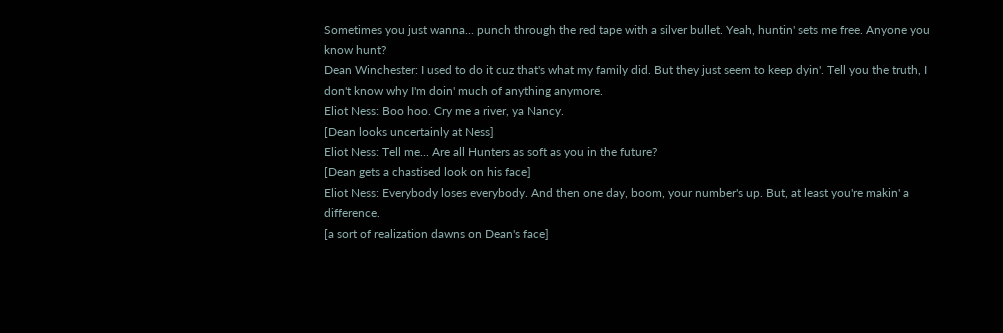Sometimes you just wanna... punch through the red tape with a silver bullet. Yeah, huntin' sets me free. Anyone you know hunt?
Dean Winchester: I used to do it cuz that's what my family did. But they just seem to keep dyin'. Tell you the truth, I don't know why I'm doin' much of anything anymore.
Eliot Ness: Boo hoo. Cry me a river, ya Nancy.
[Dean looks uncertainly at Ness]
Eliot Ness: Tell me... Are all Hunters as soft as you in the future?
[Dean gets a chastised look on his face]
Eliot Ness: Everybody loses everybody. And then one day, boom, your number's up. But, at least you're makin' a difference.
[a sort of realization dawns on Dean's face]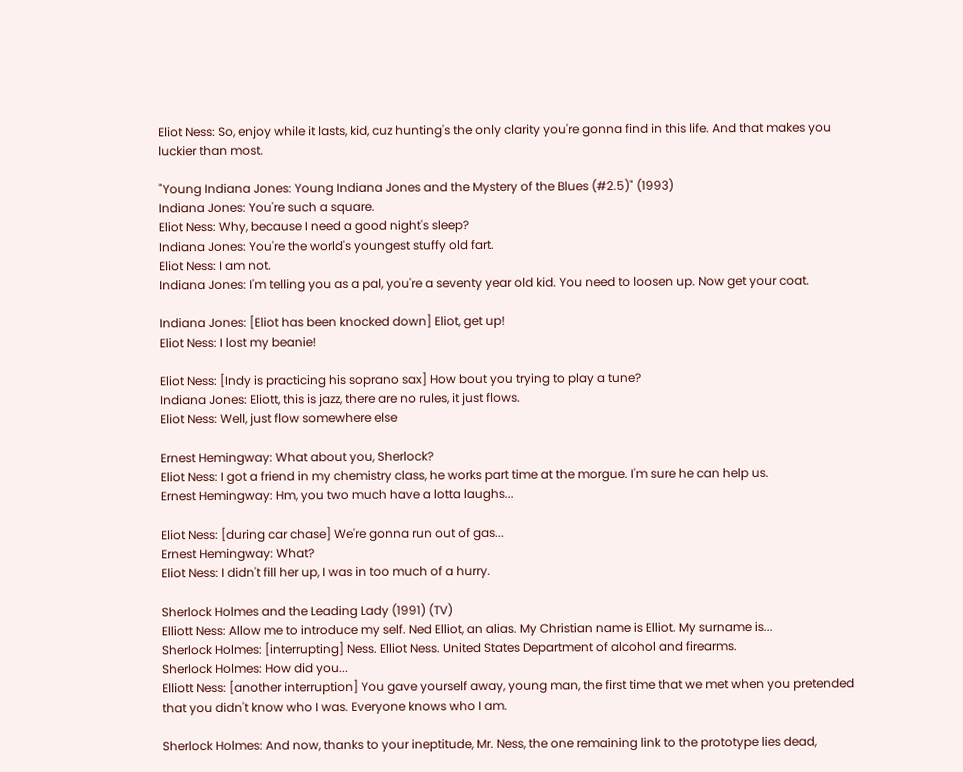Eliot Ness: So, enjoy while it lasts, kid, cuz hunting's the only clarity you're gonna find in this life. And that makes you luckier than most.

"Young Indiana Jones: Young Indiana Jones and the Mystery of the Blues (#2.5)" (1993)
Indiana Jones: You're such a square.
Eliot Ness: Why, because I need a good night's sleep?
Indiana Jones: You're the world's youngest stuffy old fart.
Eliot Ness: I am not.
Indiana Jones: I'm telling you as a pal, you're a seventy year old kid. You need to loosen up. Now get your coat.

Indiana Jones: [Eliot has been knocked down] Eliot, get up!
Eliot Ness: I lost my beanie!

Eliot Ness: [Indy is practicing his soprano sax] How bout you trying to play a tune?
Indiana Jones: Eliott, this is jazz, there are no rules, it just flows.
Eliot Ness: Well, just flow somewhere else

Ernest Hemingway: What about you, Sherlock?
Eliot Ness: I got a friend in my chemistry class, he works part time at the morgue. I'm sure he can help us.
Ernest Hemingway: Hm, you two much have a lotta laughs...

Eliot Ness: [during car chase] We're gonna run out of gas...
Ernest Hemingway: What?
Eliot Ness: I didn't fill her up, I was in too much of a hurry.

Sherlock Holmes and the Leading Lady (1991) (TV)
Elliott Ness: Allow me to introduce my self. Ned Elliot, an alias. My Christian name is Elliot. My surname is...
Sherlock Holmes: [interrupting] Ness. Elliot Ness. United States Department of alcohol and firearms.
Sherlock Holmes: How did you...
Elliott Ness: [another interruption] You gave yourself away, young man, the first time that we met when you pretended that you didn't know who I was. Everyone knows who I am.

Sherlock Holmes: And now, thanks to your ineptitude, Mr. Ness, the one remaining link to the prototype lies dead,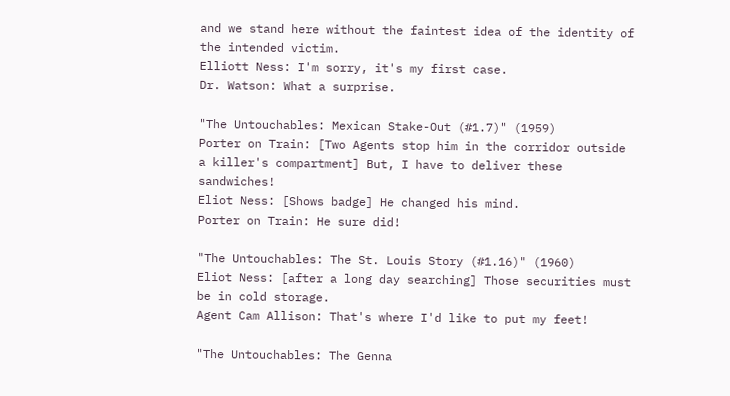and we stand here without the faintest idea of the identity of the intended victim.
Elliott Ness: I'm sorry, it's my first case.
Dr. Watson: What a surprise.

"The Untouchables: Mexican Stake-Out (#1.7)" (1959)
Porter on Train: [Two Agents stop him in the corridor outside a killer's compartment] But, I have to deliver these sandwiches!
Eliot Ness: [Shows badge] He changed his mind.
Porter on Train: He sure did!

"The Untouchables: The St. Louis Story (#1.16)" (1960)
Eliot Ness: [after a long day searching] Those securities must be in cold storage.
Agent Cam Allison: That's where I'd like to put my feet!

"The Untouchables: The Genna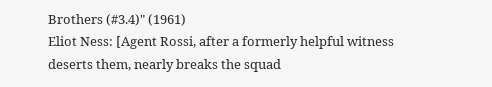Brothers (#3.4)" (1961)
Eliot Ness: [Agent Rossi, after a formerly helpful witness deserts them, nearly breaks the squad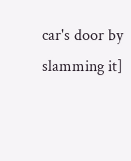car's door by slamming it]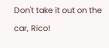Don't take it out on the car, Rico!